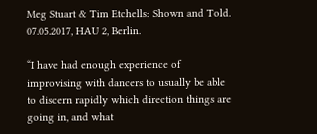Meg Stuart & Tim Etchells: Shown and Told. 07.05.2017, HAU 2, Berlin.

“I have had enough experience of improvising with dancers to usually be able to discern rapidly which direction things are going in, and what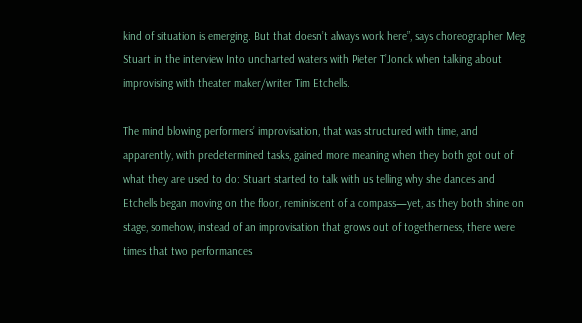kind of situation is emerging. But that doesn’t always work here”, says choreographer Meg Stuart in the interview Into uncharted waters with Pieter T’Jonck when talking about improvising with theater maker/writer Tim Etchells.

The mind blowing performers’ improvisation, that was structured with time, and apparently, with predetermined tasks, gained more meaning when they both got out of what they are used to do: Stuart started to talk with us telling why she dances and Etchells began moving on the floor, reminiscent of a compass—yet, as they both shine on stage, somehow, instead of an improvisation that grows out of togetherness, there were times that two performances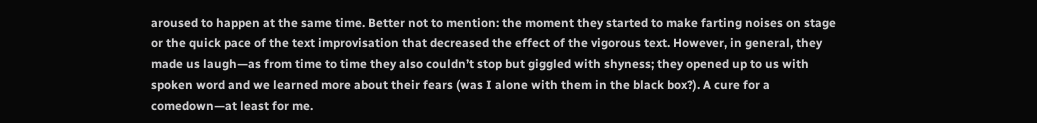aroused to happen at the same time. Better not to mention: the moment they started to make farting noises on stage or the quick pace of the text improvisation that decreased the effect of the vigorous text. However, in general, they made us laugh—as from time to time they also couldn’t stop but giggled with shyness; they opened up to us with spoken word and we learned more about their fears (was I alone with them in the black box?). A cure for a comedown—at least for me.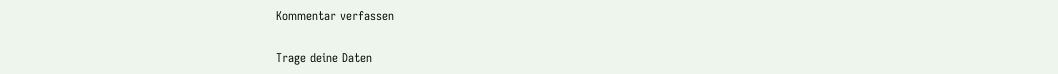Kommentar verfassen

Trage deine Daten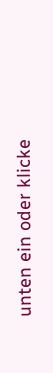unten ein oder klicke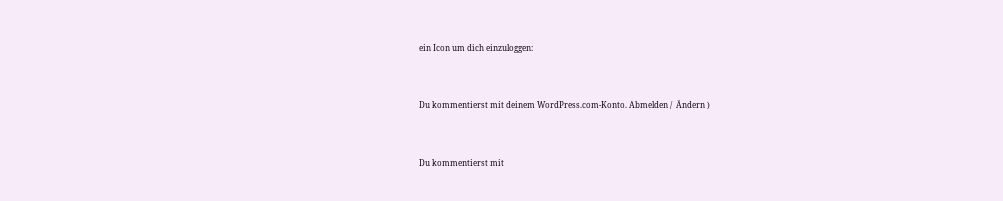ein Icon um dich einzuloggen:


Du kommentierst mit deinem WordPress.com-Konto. Abmelden /  Ändern )


Du kommentierst mit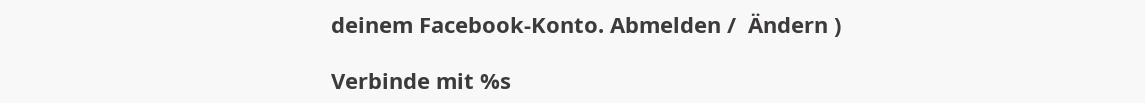deinem Facebook-Konto. Abmelden /  Ändern )

Verbinde mit %s